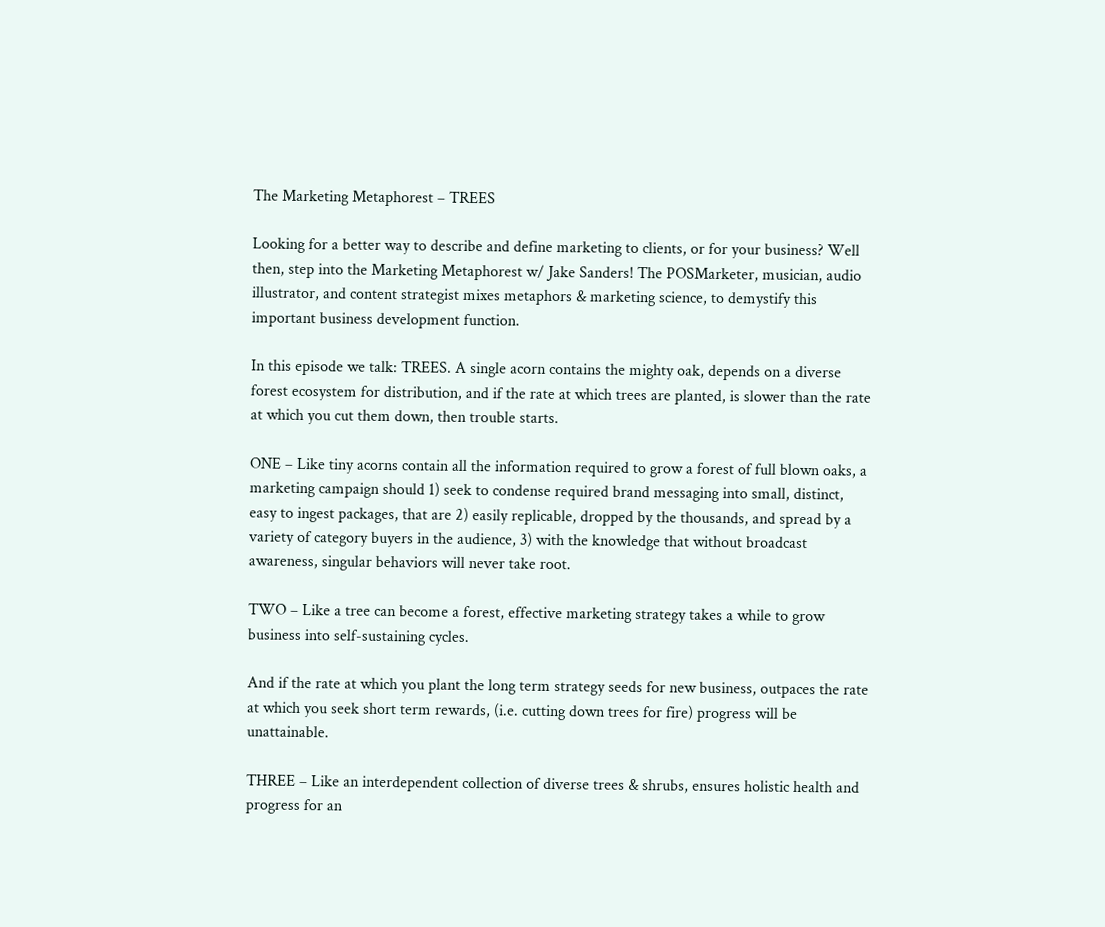The Marketing Metaphorest – TREES

Looking for a better way to describe and define marketing to clients, or for your business? Well then, step into the Marketing Metaphorest w/ Jake Sanders! The POSMarketer, musician, audio illustrator, and content strategist mixes metaphors & marketing science, to demystify this important business development function.

In this episode we talk: TREES. A single acorn contains the mighty oak, depends on a diverse forest ecosystem for distribution, and if the rate at which trees are planted, is slower than the rate at which you cut them down, then trouble starts.

ONE – Like tiny acorns contain all the information required to grow a forest of full blown oaks, a marketing campaign should 1) seek to condense required brand messaging into small, distinct, easy to ingest packages, that are 2) easily replicable, dropped by the thousands, and spread by a variety of category buyers in the audience, 3) with the knowledge that without broadcast awareness, singular behaviors will never take root.

TWO – Like a tree can become a forest, effective marketing strategy takes a while to grow business into self-sustaining cycles.

And if the rate at which you plant the long term strategy seeds for new business, outpaces the rate at which you seek short term rewards, (i.e. cutting down trees for fire) progress will be unattainable.

THREE – Like an interdependent collection of diverse trees & shrubs, ensures holistic health and progress for an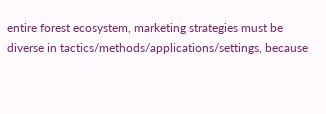entire forest ecosystem, marketing strategies must be diverse in tactics/methods/applications/settings, because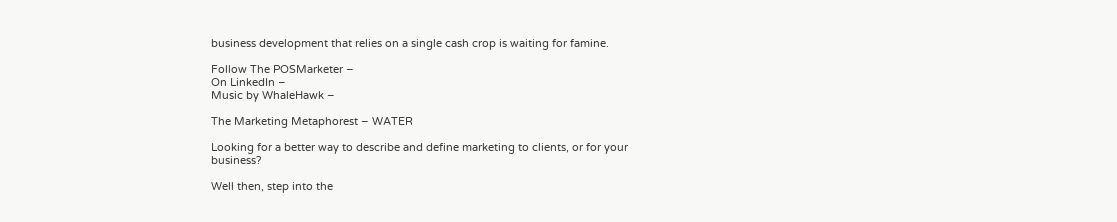business development that relies on a single cash crop is waiting for famine.

Follow The POSMarketer –
On LinkedIn –
Music by WhaleHawk –

The Marketing Metaphorest – WATER

Looking for a better way to describe and define marketing to clients, or for your business?

Well then, step into the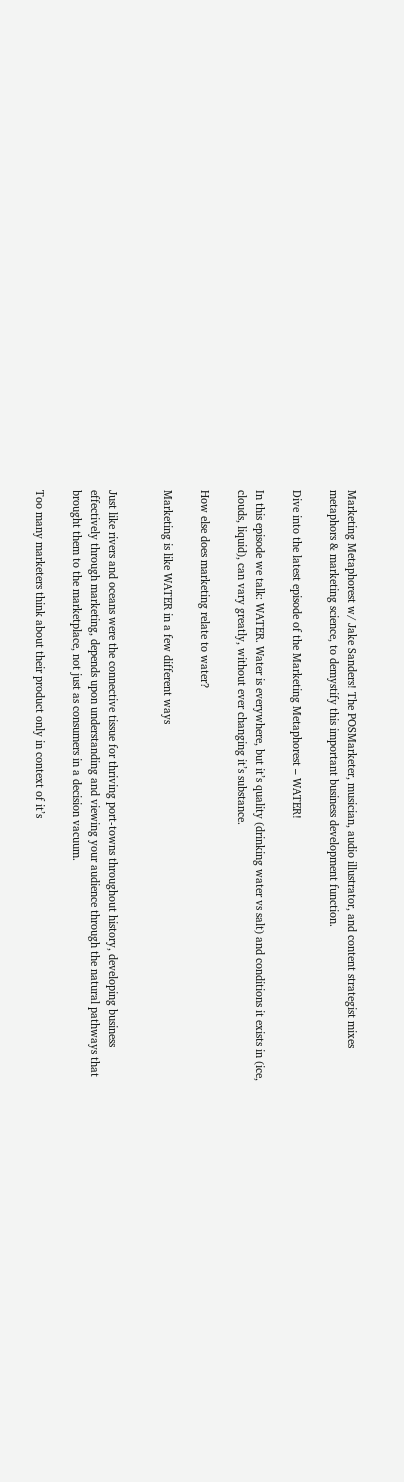Marketing Metaphorest w/ Jake Sanders! The POSMarketer, musician, audio illustrator, and content strategist mixes metaphors & marketing science, to demystify this important business development function.

Dive into the latest episode of the Marketing Metaphorest – WATER!

In this episode we talk: WATER. Water is everywhere, but it’s quality (drinking water vs salt) and conditions it exists in (ice, clouds, liquid), can vary greatly, without ever changing it’s substance.

How else does marketing relate to water?

Marketing is like WATER in a few different ways


Just like rivers and oceans were the connective tissue for thriving port-towns throughout history, developing business effectively through marketing, depends upon understanding and viewing your audience through the natural pathways that brought them to the marketplace, not just as consumers in a decision vacuum.

Too many marketers think about their product only in context of it’s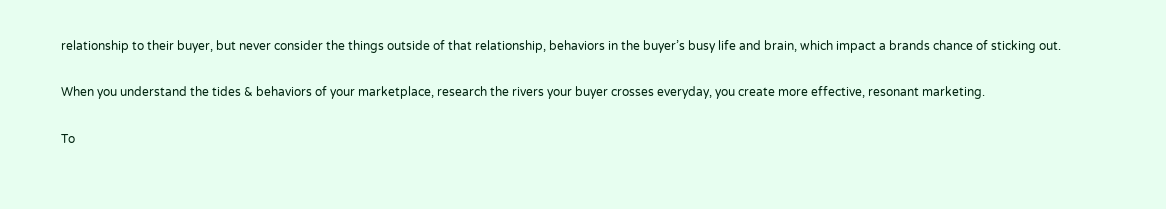relationship to their buyer, but never consider the things outside of that relationship, behaviors in the buyer’s busy life and brain, which impact a brands chance of sticking out.

When you understand the tides & behaviors of your marketplace, research the rivers your buyer crosses everyday, you create more effective, resonant marketing.

To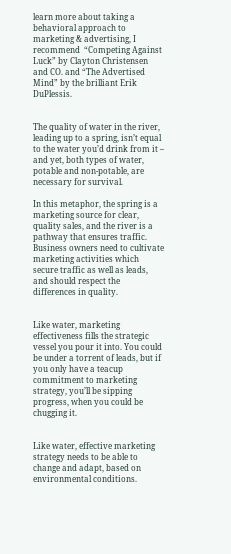learn more about taking a behavioral approach to marketing & advertising, I recommend  “Competing Against Luck” by Clayton Christensen and CO. and “The Advertised Mind” by the brilliant Erik DuPlessis.


The quality of water in the river, leading up to a spring, isn’t equal to the water you’d drink from it – and yet, both types of water, potable and non-potable, are necessary for survival.

In this metaphor, the spring is a marketing source for clear, quality sales, and the river is a pathway that ensures traffic. Business owners need to cultivate marketing activities which secure traffic as well as leads, and should respect the differences in quality.


Like water, marketing effectiveness fills the strategic vessel you pour it into. You could be under a torrent of leads, but if you only have a teacup commitment to marketing strategy, you’ll be sipping progress, when you could be chugging it.


Like water, effective marketing strategy needs to be able to change and adapt, based on environmental conditions.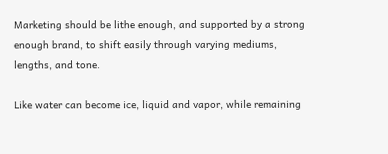Marketing should be lithe enough, and supported by a strong enough brand, to shift easily through varying mediums, lengths, and tone.

Like water can become ice, liquid and vapor, while remaining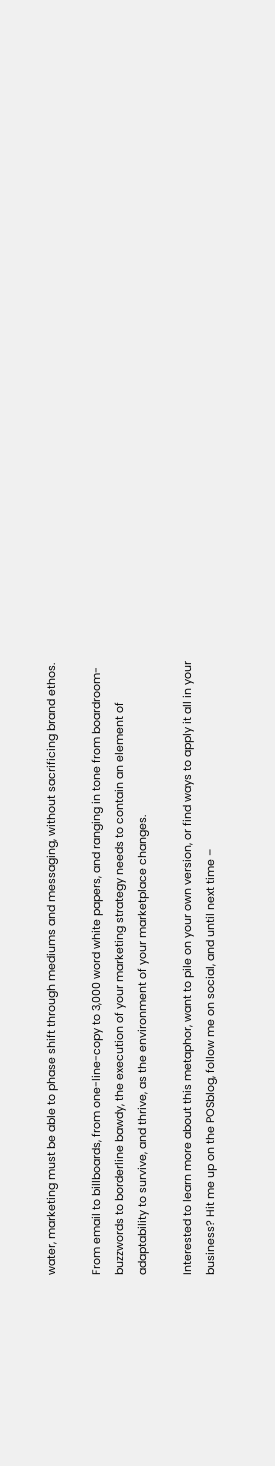water, marketing must be able to phase shift through mediums and messaging, without sacrificing brand ethos.

From email to billboards, from one-line-copy to 3,000 word white papers, and ranging in tone from boardroom-buzzwords to borderline bawdy, the execution of your marketing strategy needs to contain an element of adaptability to survive, and thrive, as the environment of your marketplace changes.

Interested to learn more about this metaphor, want to pile on your own version, or find ways to apply it all in your business? Hit me up on the POSblog, follow me on social, and until next time –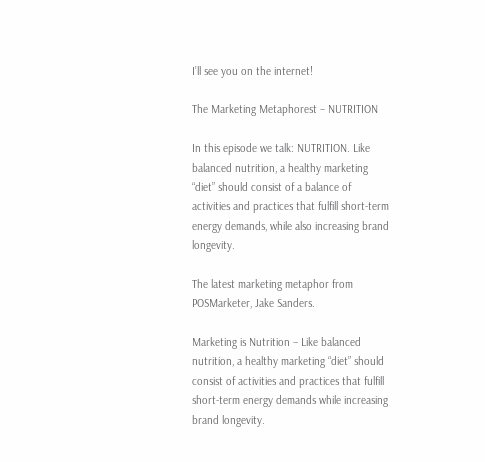I’ll see you on the internet!

The Marketing Metaphorest – NUTRITION

In this episode we talk: NUTRITION. Like balanced nutrition, a healthy marketing “diet” should consist of a balance of activities and practices that fulfill short-term energy demands, while also increasing brand longevity.

The latest marketing metaphor from POSMarketer, Jake Sanders.

Marketing is Nutrition – Like balanced nutrition, a healthy marketing “diet” should consist of activities and practices that fulfill short-term energy demands while increasing brand longevity.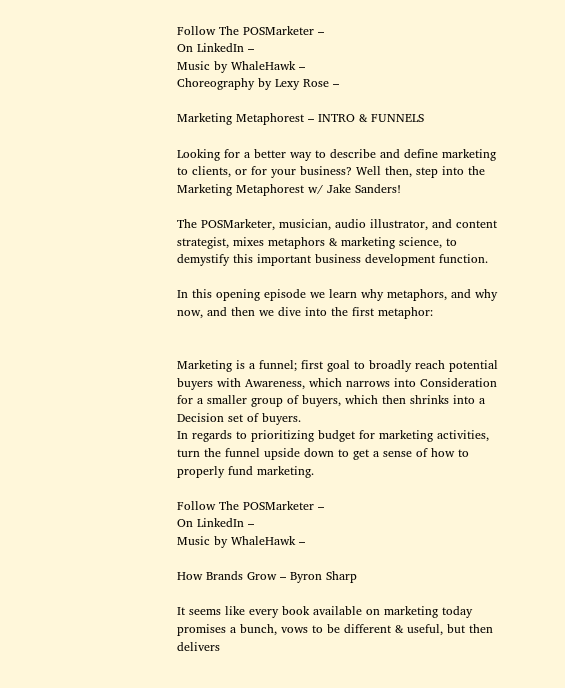Follow The POSMarketer –
On LinkedIn –
Music by WhaleHawk –
Choreography by Lexy Rose –

Marketing Metaphorest – INTRO & FUNNELS

Looking for a better way to describe and define marketing to clients, or for your business? Well then, step into the Marketing Metaphorest w/ Jake Sanders!

The POSMarketer, musician, audio illustrator, and content strategist, mixes metaphors & marketing science, to demystify this important business development function.

In this opening episode we learn why metaphors, and why now, and then we dive into the first metaphor:


Marketing is a funnel; first goal to broadly reach potential buyers with Awareness, which narrows into Consideration for a smaller group of buyers, which then shrinks into a Decision set of buyers.
In regards to prioritizing budget for marketing activities, turn the funnel upside down to get a sense of how to properly fund marketing.

Follow The POSMarketer –
On LinkedIn –
Music by WhaleHawk –

How Brands Grow – Byron Sharp

It seems like every book available on marketing today promises a bunch, vows to be different & useful, but then delivers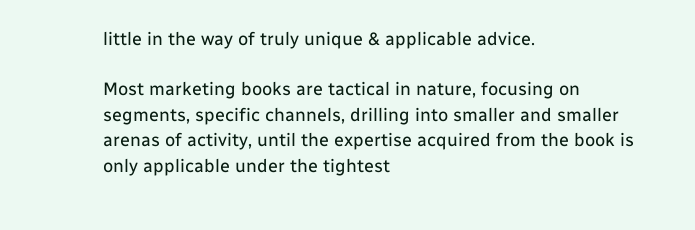little in the way of truly unique & applicable advice.

Most marketing books are tactical in nature, focusing on segments, specific channels, drilling into smaller and smaller arenas of activity, until the expertise acquired from the book is only applicable under the tightest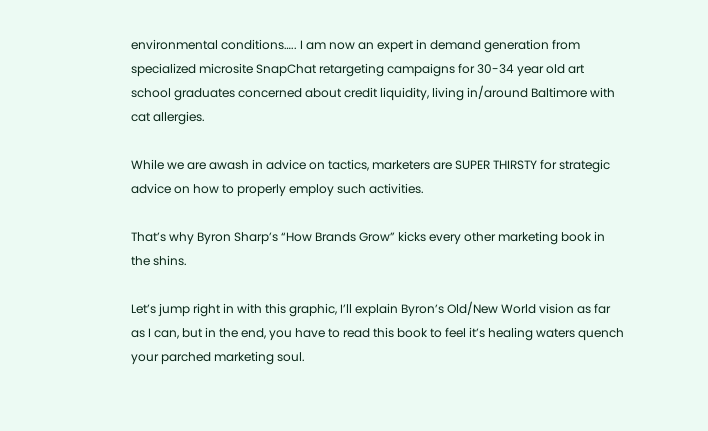environmental conditions….. I am now an expert in demand generation from specialized microsite SnapChat retargeting campaigns for 30-34 year old art school graduates concerned about credit liquidity, living in/around Baltimore with cat allergies.

While we are awash in advice on tactics, marketers are SUPER THIRSTY for strategic advice on how to properly employ such activities.

That’s why Byron Sharp’s “How Brands Grow” kicks every other marketing book in the shins.

Let’s jump right in with this graphic, I’ll explain Byron’s Old/New World vision as far as I can, but in the end, you have to read this book to feel it’s healing waters quench your parched marketing soul.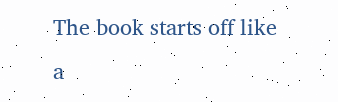The book starts off like a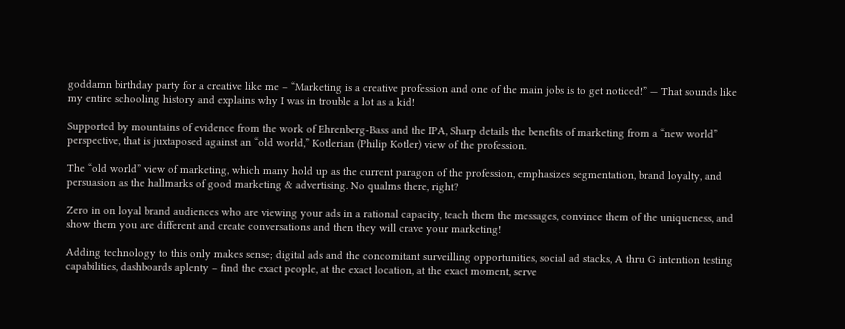goddamn birthday party for a creative like me – “Marketing is a creative profession and one of the main jobs is to get noticed!” — That sounds like my entire schooling history and explains why I was in trouble a lot as a kid!

Supported by mountains of evidence from the work of Ehrenberg-Bass and the IPA, Sharp details the benefits of marketing from a “new world” perspective, that is juxtaposed against an “old world,” Kotlerian (Philip Kotler) view of the profession.

The “old world” view of marketing, which many hold up as the current paragon of the profession, emphasizes segmentation, brand loyalty, and persuasion as the hallmarks of good marketing & advertising. No qualms there, right?

Zero in on loyal brand audiences who are viewing your ads in a rational capacity, teach them the messages, convince them of the uniqueness, and show them you are different and create conversations and then they will crave your marketing!

Adding technology to this only makes sense; digital ads and the concomitant surveilling opportunities, social ad stacks, A thru G intention testing capabilities, dashboards aplenty – find the exact people, at the exact location, at the exact moment, serve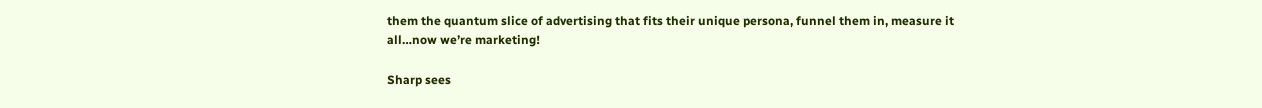them the quantum slice of advertising that fits their unique persona, funnel them in, measure it all…now we’re marketing!

Sharp sees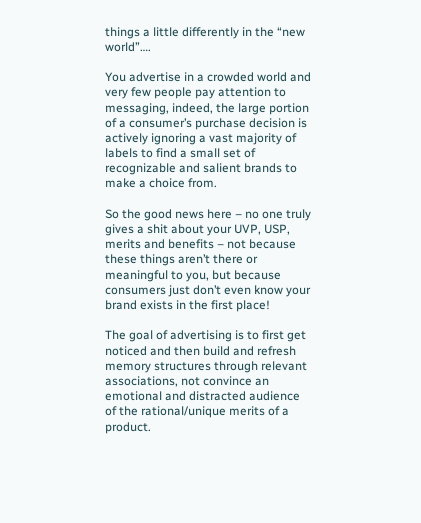things a little differently in the “new world”….

You advertise in a crowded world and very few people pay attention to messaging, indeed, the large portion of a consumer’s purchase decision is actively ignoring a vast majority of labels to find a small set of recognizable and salient brands to make a choice from.

So the good news here – no one truly gives a shit about your UVP, USP, merits and benefits – not because these things aren’t there or meaningful to you, but because consumers just don’t even know your brand exists in the first place!

The goal of advertising is to first get noticed and then build and refresh memory structures through relevant associations, not convince an emotional and distracted audience of the rational/unique merits of a product.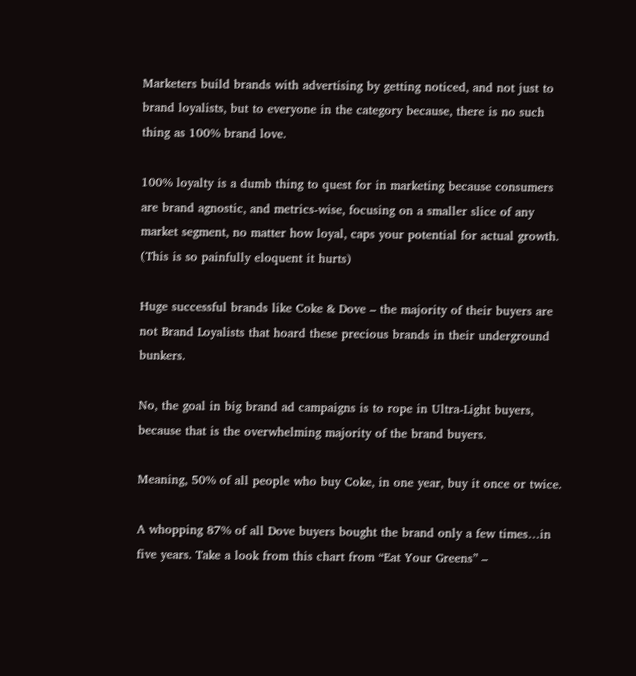Marketers build brands with advertising by getting noticed, and not just to brand loyalists, but to everyone in the category because, there is no such thing as 100% brand love.

100% loyalty is a dumb thing to quest for in marketing because consumers are brand agnostic, and metrics-wise, focusing on a smaller slice of any market segment, no matter how loyal, caps your potential for actual growth. (This is so painfully eloquent it hurts)

Huge successful brands like Coke & Dove – the majority of their buyers are not Brand Loyalists that hoard these precious brands in their underground bunkers.

No, the goal in big brand ad campaigns is to rope in Ultra-Light buyers, because that is the overwhelming majority of the brand buyers.

Meaning, 50% of all people who buy Coke, in one year, buy it once or twice.

A whopping 87% of all Dove buyers bought the brand only a few times…in five years. Take a look from this chart from “Eat Your Greens” –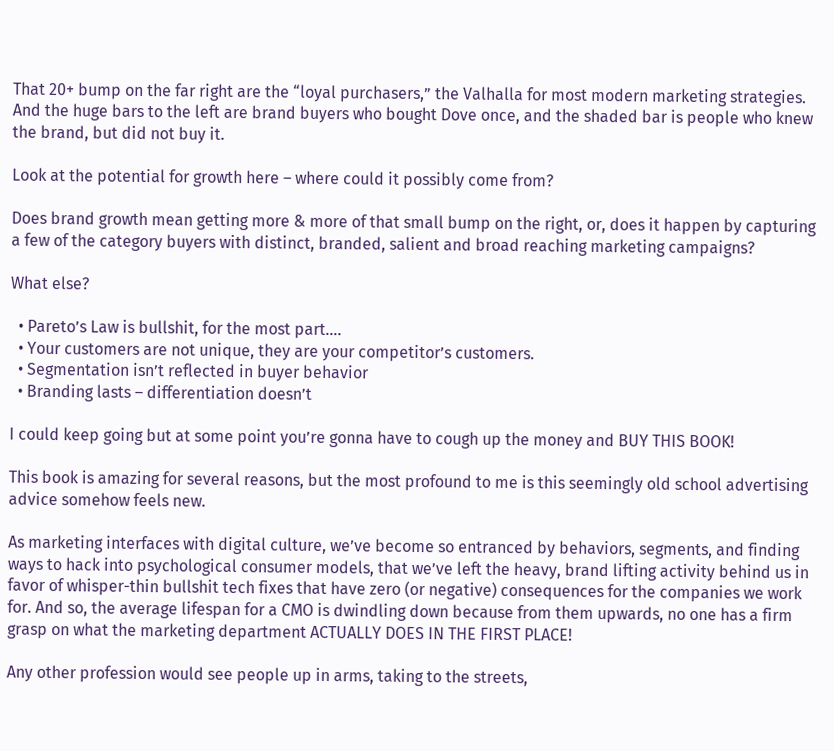That 20+ bump on the far right are the “loyal purchasers,” the Valhalla for most modern marketing strategies. And the huge bars to the left are brand buyers who bought Dove once, and the shaded bar is people who knew the brand, but did not buy it.

Look at the potential for growth here – where could it possibly come from?

Does brand growth mean getting more & more of that small bump on the right, or, does it happen by capturing a few of the category buyers with distinct, branded, salient and broad reaching marketing campaigns?

What else?

  • Pareto’s Law is bullshit, for the most part….
  • Your customers are not unique, they are your competitor’s customers.
  • Segmentation isn’t reflected in buyer behavior
  • Branding lasts – differentiation doesn’t

I could keep going but at some point you’re gonna have to cough up the money and BUY THIS BOOK!

This book is amazing for several reasons, but the most profound to me is this seemingly old school advertising advice somehow feels new.

As marketing interfaces with digital culture, we’ve become so entranced by behaviors, segments, and finding ways to hack into psychological consumer models, that we’ve left the heavy, brand lifting activity behind us in favor of whisper-thin bullshit tech fixes that have zero (or negative) consequences for the companies we work for. And so, the average lifespan for a CMO is dwindling down because from them upwards, no one has a firm grasp on what the marketing department ACTUALLY DOES IN THE FIRST PLACE!

Any other profession would see people up in arms, taking to the streets,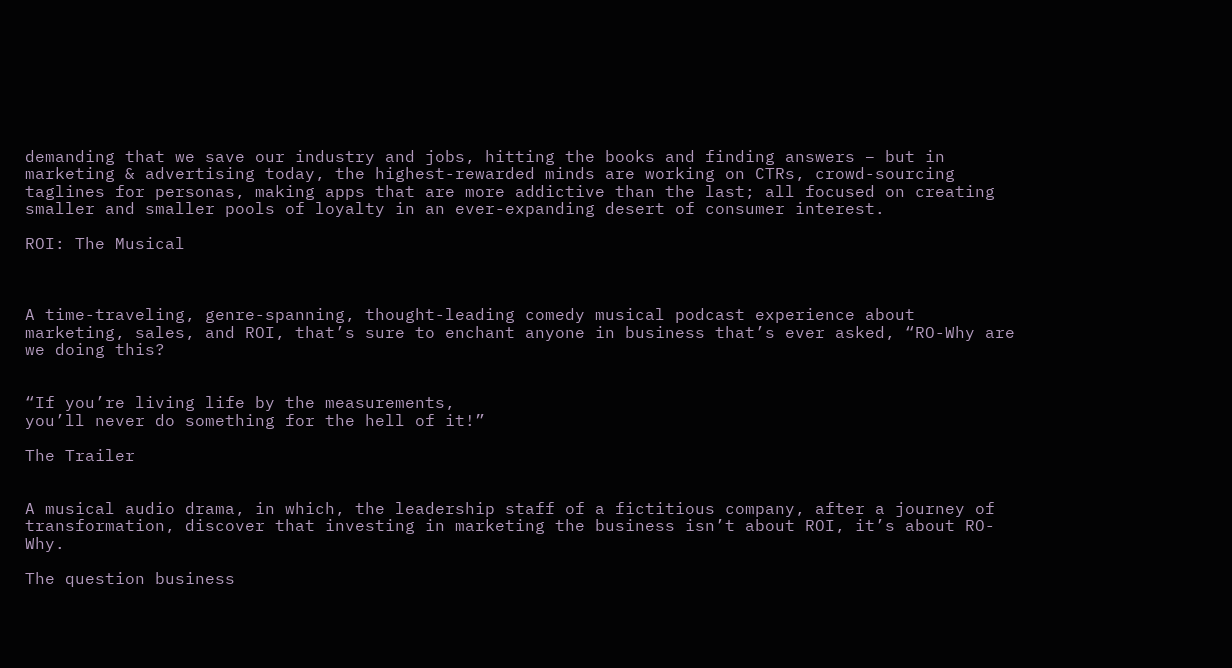demanding that we save our industry and jobs, hitting the books and finding answers – but in marketing & advertising today, the highest-rewarded minds are working on CTRs, crowd-sourcing taglines for personas, making apps that are more addictive than the last; all focused on creating smaller and smaller pools of loyalty in an ever-expanding desert of consumer interest.

ROI: The Musical



A time-traveling, genre-spanning, thought-leading comedy musical podcast experience about marketing, sales, and ROI, that’s sure to enchant anyone in business that’s ever asked, “RO-Why are we doing this?


“If you’re living life by the measurements,
you’ll never do something for the hell of it!”

The Trailer


A musical audio drama, in which, the leadership staff of a fictitious company, after a journey of transformation, discover that investing in marketing the business isn’t about ROI, it’s about RO-Why.

The question business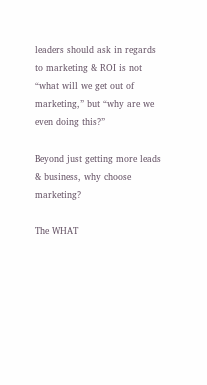leaders should ask in regards to marketing & ROI is not “what will we get out of marketing,” but “why are we even doing this?”

Beyond just getting more leads & business, why choose marketing?

The WHAT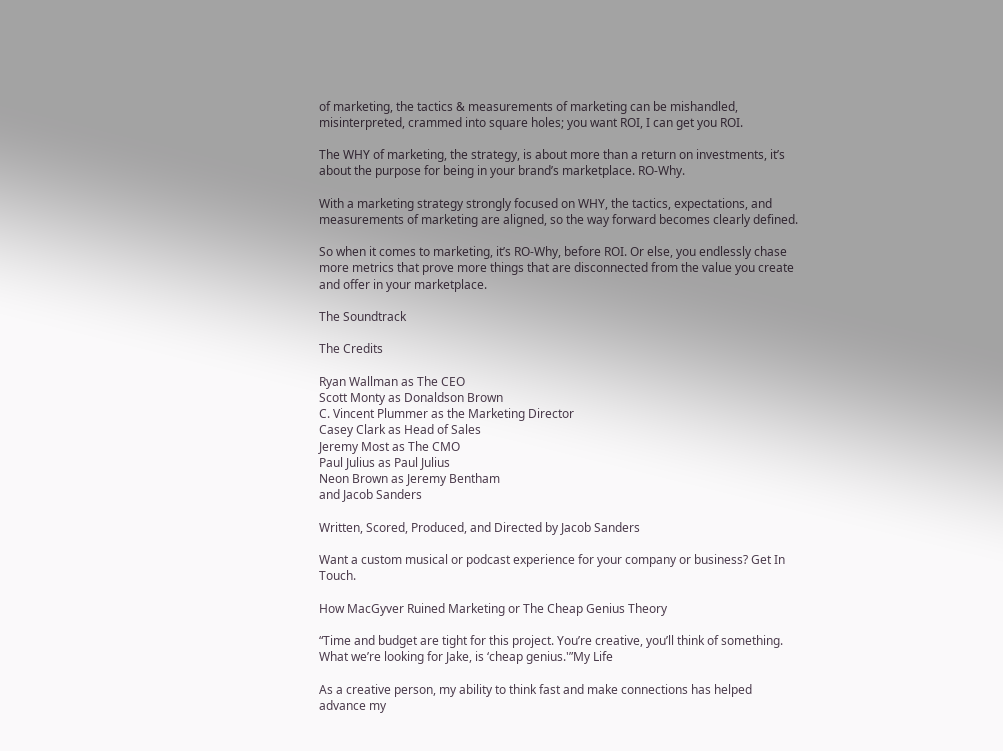of marketing, the tactics & measurements of marketing can be mishandled, misinterpreted, crammed into square holes; you want ROI, I can get you ROI.

The WHY of marketing, the strategy, is about more than a return on investments, it’s about the purpose for being in your brand’s marketplace. RO-Why.

With a marketing strategy strongly focused on WHY, the tactics, expectations, and measurements of marketing are aligned, so the way forward becomes clearly defined.

So when it comes to marketing, it’s RO-Why, before ROI. Or else, you endlessly chase more metrics that prove more things that are disconnected from the value you create and offer in your marketplace.

The Soundtrack

The Credits

Ryan Wallman as The CEO
Scott Monty as Donaldson Brown
C. Vincent Plummer as the Marketing Director
Casey Clark as Head of Sales
Jeremy Most as The CMO
Paul Julius as Paul Julius
Neon Brown as Jeremy Bentham
and Jacob Sanders

Written, Scored, Produced, and Directed by Jacob Sanders

Want a custom musical or podcast experience for your company or business? Get In Touch.

How MacGyver Ruined Marketing or The Cheap Genius Theory

“Time and budget are tight for this project. You’re creative, you’ll think of something. What we’re looking for Jake, is ‘cheap genius.'”My Life

As a creative person, my ability to think fast and make connections has helped advance my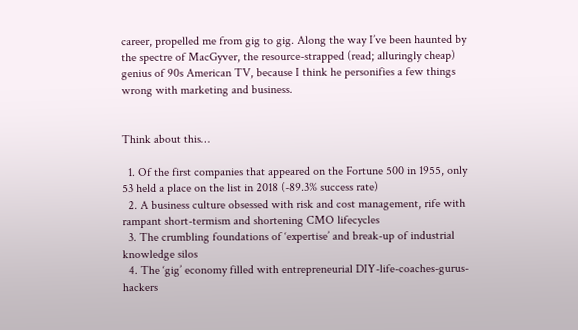career, propelled me from gig to gig. Along the way I’ve been haunted by the spectre of MacGyver, the resource-strapped (read; alluringly cheap) genius of 90s American TV, because I think he personifies a few things wrong with marketing and business.


Think about this…

  1. Of the first companies that appeared on the Fortune 500 in 1955, only 53 held a place on the list in 2018 (-89.3% success rate)
  2. A business culture obsessed with risk and cost management, rife with rampant short-termism and shortening CMO lifecycles
  3. The crumbling foundations of ‘expertise’ and break-up of industrial knowledge silos
  4. The ‘gig’ economy filled with entrepreneurial DIY-life-coaches-gurus-hackers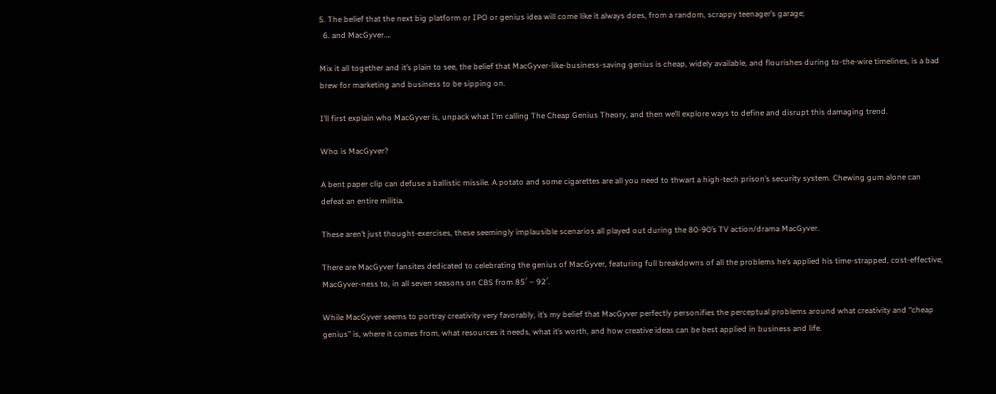5. The belief that the next big platform or IPO or genius idea will come like it always does, from a random, scrappy teenager’s garage;
  6. and MacGyver….

Mix it all together and it’s plain to see, the belief that MacGyver-like-business-saving genius is cheap, widely available, and flourishes during to-the-wire timelines, is a bad brew for marketing and business to be sipping on.

I’ll first explain who MacGyver is, unpack what I’m calling The Cheap Genius Theory, and then we’ll explore ways to define and disrupt this damaging trend.

Who is MacGyver?

A bent paper clip can defuse a ballistic missile. A potato and some cigarettes are all you need to thwart a high-tech prison’s security system. Chewing gum alone can defeat an entire militia.

These aren’t just thought-exercises, these seemingly implausible scenarios all played out during the 80-90’s TV action/drama MacGyver.

There are MacGyver fansites dedicated to celebrating the genius of MacGyver, featuring full breakdowns of all the problems he’s applied his time-strapped, cost-effective, MacGyver-ness to, in all seven seasons on CBS from 85′ – 92′.

While MacGyver seems to portray creativity very favorably, it’s my belief that MacGyver perfectly personifies the perceptual problems around what creativity and “cheap genius” is, where it comes from, what resources it needs, what it’s worth, and how creative ideas can be best applied in business and life.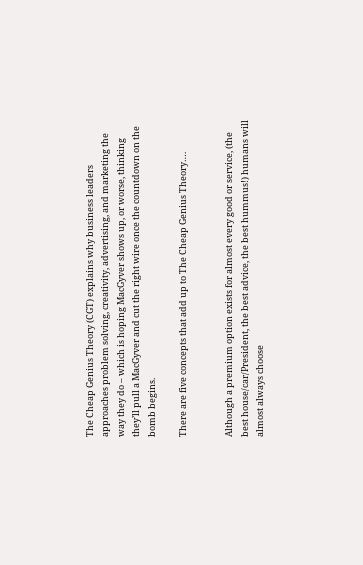The Cheap Genius Theory (CGT) explains why business leaders approaches problem solving, creativity, advertising, and marketing the way they do – which is hoping MacGyver shows up, or worse, thinking they’ll pull a MacGyver and cut the right wire once the countdown on the bomb begins.

There are five concepts that add up to The Cheap Genius Theory….


Although a premium option exists for almost every good or service, (the best house/car/President, the best advice, the best hummus!) humans will almost always choose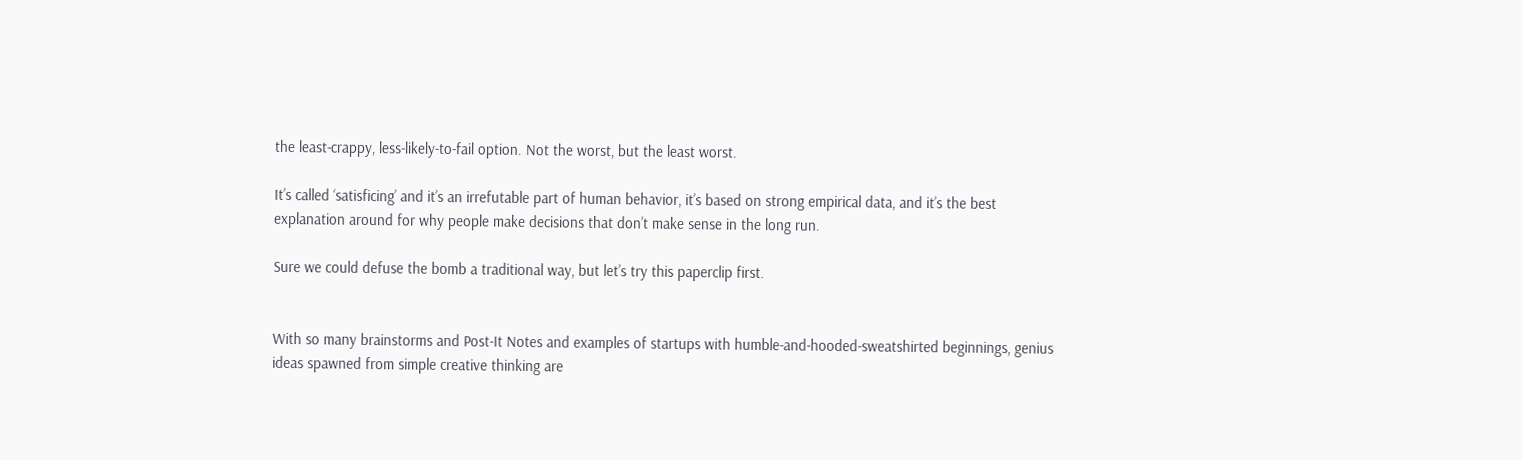the least-crappy, less-likely-to-fail option. Not the worst, but the least worst.

It’s called ‘satisficing’ and it’s an irrefutable part of human behavior, it’s based on strong empirical data, and it’s the best explanation around for why people make decisions that don’t make sense in the long run.

Sure we could defuse the bomb a traditional way, but let’s try this paperclip first.


With so many brainstorms and Post-It Notes and examples of startups with humble-and-hooded-sweatshirted beginnings, genius ideas spawned from simple creative thinking are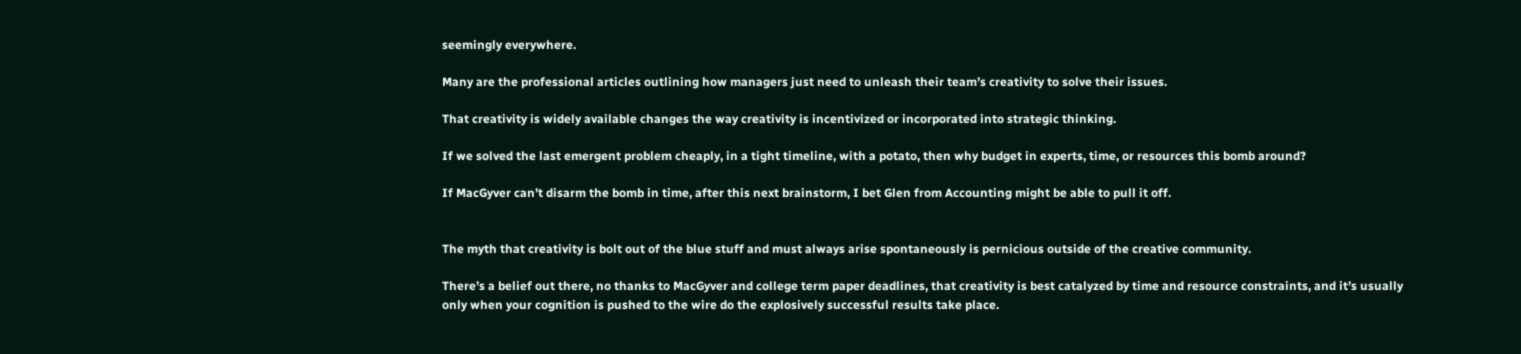seemingly everywhere.

Many are the professional articles outlining how managers just need to unleash their team’s creativity to solve their issues.

That creativity is widely available changes the way creativity is incentivized or incorporated into strategic thinking.

If we solved the last emergent problem cheaply, in a tight timeline, with a potato, then why budget in experts, time, or resources this bomb around?

If MacGyver can’t disarm the bomb in time, after this next brainstorm, I bet Glen from Accounting might be able to pull it off.


The myth that creativity is bolt out of the blue stuff and must always arise spontaneously is pernicious outside of the creative community.

There’s a belief out there, no thanks to MacGyver and college term paper deadlines, that creativity is best catalyzed by time and resource constraints, and it’s usually only when your cognition is pushed to the wire do the explosively successful results take place.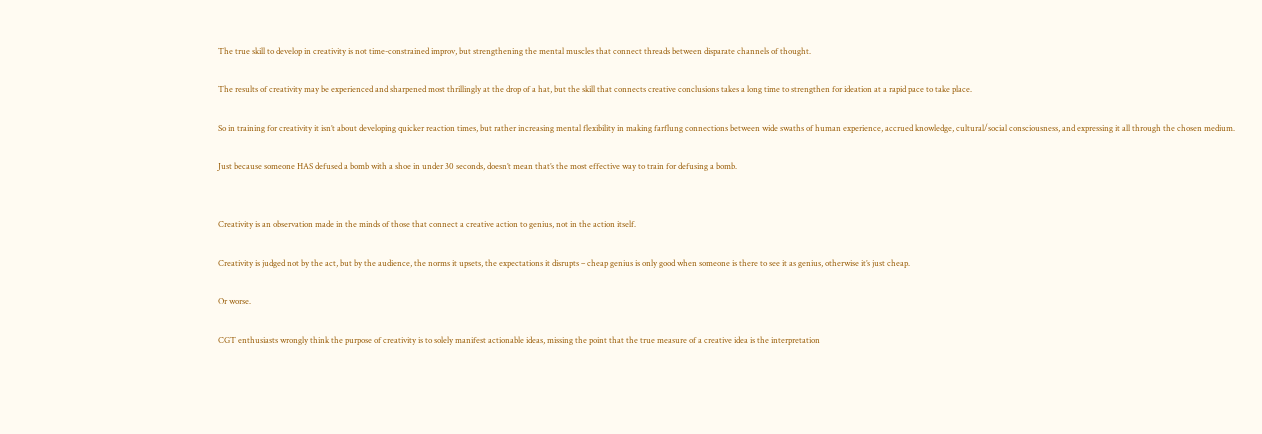The true skill to develop in creativity is not time-constrained improv, but strengthening the mental muscles that connect threads between disparate channels of thought.

The results of creativity may be experienced and sharpened most thrillingly at the drop of a hat, but the skill that connects creative conclusions takes a long time to strengthen for ideation at a rapid pace to take place.

So in training for creativity it isn’t about developing quicker reaction times, but rather increasing mental flexibility in making farflung connections between wide swaths of human experience, accrued knowledge, cultural/social consciousness, and expressing it all through the chosen medium.

Just because someone HAS defused a bomb with a shoe in under 30 seconds, doesn’t mean that’s the most effective way to train for defusing a bomb.


Creativity is an observation made in the minds of those that connect a creative action to genius, not in the action itself.

Creativity is judged not by the act, but by the audience, the norms it upsets, the expectations it disrupts – cheap genius is only good when someone is there to see it as genius, otherwise it’s just cheap.

Or worse.

CGT enthusiasts wrongly think the purpose of creativity is to solely manifest actionable ideas, missing the point that the true measure of a creative idea is the interpretation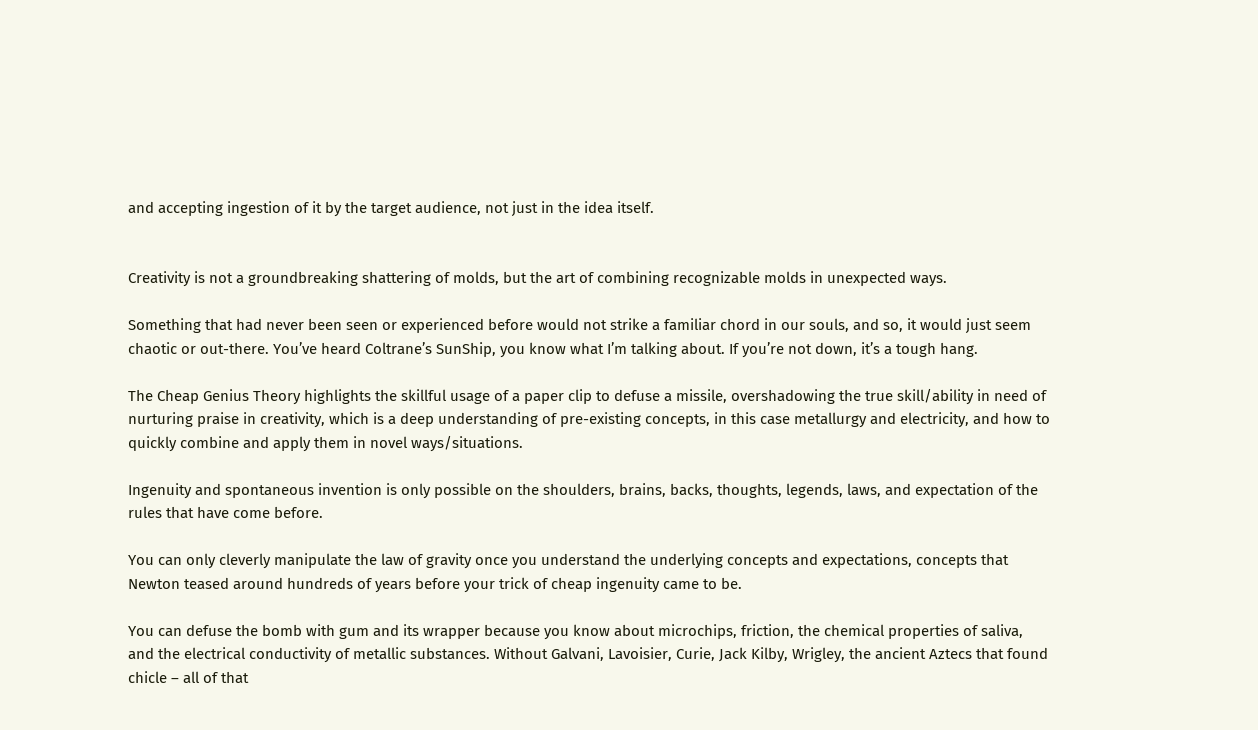and accepting ingestion of it by the target audience, not just in the idea itself.


Creativity is not a groundbreaking shattering of molds, but the art of combining recognizable molds in unexpected ways.

Something that had never been seen or experienced before would not strike a familiar chord in our souls, and so, it would just seem chaotic or out-there. You’ve heard Coltrane’s SunShip, you know what I’m talking about. If you’re not down, it’s a tough hang.

The Cheap Genius Theory highlights the skillful usage of a paper clip to defuse a missile, overshadowing the true skill/ability in need of nurturing praise in creativity, which is a deep understanding of pre-existing concepts, in this case metallurgy and electricity, and how to quickly combine and apply them in novel ways/situations.

Ingenuity and spontaneous invention is only possible on the shoulders, brains, backs, thoughts, legends, laws, and expectation of the rules that have come before.

You can only cleverly manipulate the law of gravity once you understand the underlying concepts and expectations, concepts that Newton teased around hundreds of years before your trick of cheap ingenuity came to be.

You can defuse the bomb with gum and its wrapper because you know about microchips, friction, the chemical properties of saliva, and the electrical conductivity of metallic substances. Without Galvani, Lavoisier, Curie, Jack Kilby, Wrigley, the ancient Aztecs that found chicle – all of that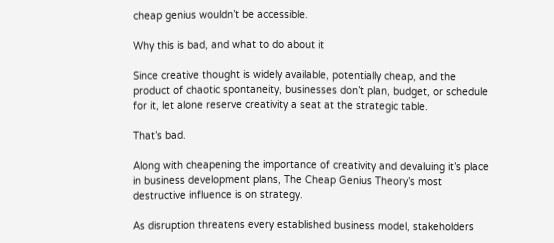cheap genius wouldn’t be accessible.

Why this is bad, and what to do about it

Since creative thought is widely available, potentially cheap, and the product of chaotic spontaneity, businesses don’t plan, budget, or schedule for it, let alone reserve creativity a seat at the strategic table.

That’s bad.

Along with cheapening the importance of creativity and devaluing it’s place in business development plans, The Cheap Genius Theory’s most destructive influence is on strategy.

As disruption threatens every established business model, stakeholders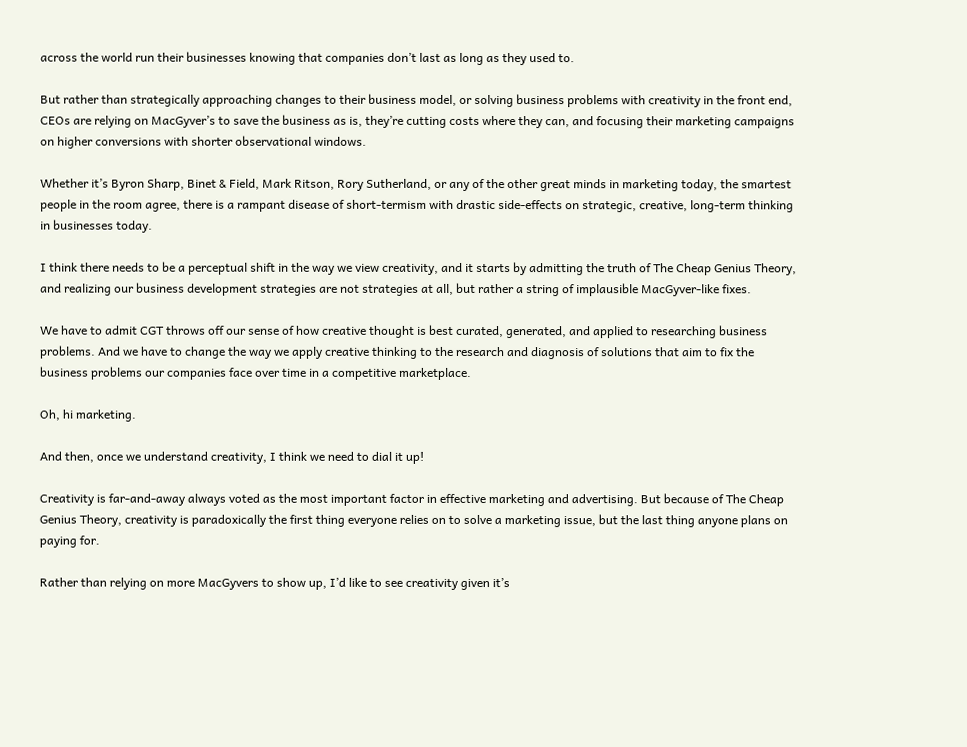across the world run their businesses knowing that companies don’t last as long as they used to.

But rather than strategically approaching changes to their business model, or solving business problems with creativity in the front end, CEOs are relying on MacGyver’s to save the business as is, they’re cutting costs where they can, and focusing their marketing campaigns on higher conversions with shorter observational windows.

Whether it’s Byron Sharp, Binet & Field, Mark Ritson, Rory Sutherland, or any of the other great minds in marketing today, the smartest people in the room agree, there is a rampant disease of short-termism with drastic side-effects on strategic, creative, long-term thinking in businesses today.

I think there needs to be a perceptual shift in the way we view creativity, and it starts by admitting the truth of The Cheap Genius Theory, and realizing our business development strategies are not strategies at all, but rather a string of implausible MacGyver-like fixes.

We have to admit CGT throws off our sense of how creative thought is best curated, generated, and applied to researching business problems. And we have to change the way we apply creative thinking to the research and diagnosis of solutions that aim to fix the business problems our companies face over time in a competitive marketplace.

Oh, hi marketing.

And then, once we understand creativity, I think we need to dial it up!

Creativity is far-and-away always voted as the most important factor in effective marketing and advertising. But because of The Cheap Genius Theory, creativity is paradoxically the first thing everyone relies on to solve a marketing issue, but the last thing anyone plans on paying for.

Rather than relying on more MacGyvers to show up, I’d like to see creativity given it’s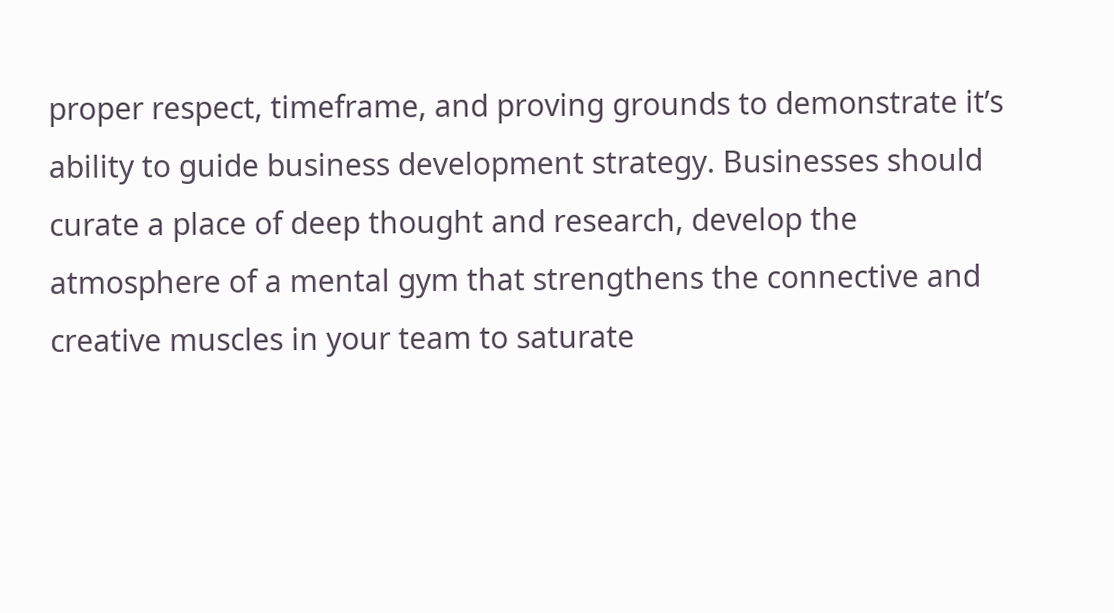proper respect, timeframe, and proving grounds to demonstrate it’s ability to guide business development strategy. Businesses should curate a place of deep thought and research, develop the atmosphere of a mental gym that strengthens the connective and creative muscles in your team to saturate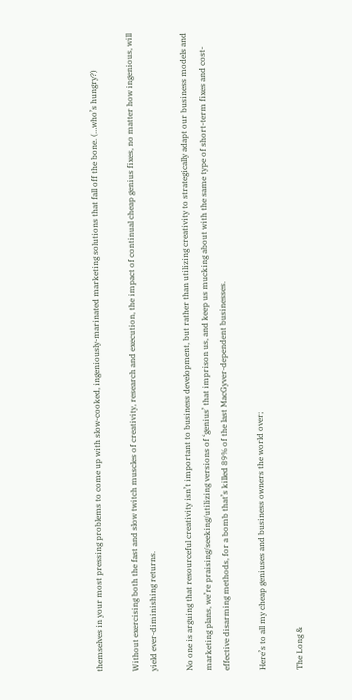themselves in your most pressing problems to come up with slow-cooked, ingeniously-marinated marketing solutions that fall off the bone. (…who’s hungry?)

Without exercising both the fast and slow twitch muscles of creativity, research and execution, the impact of continual cheap genius fixes, no matter how ingenious, will yield ever-diminishing returns.

No one is arguing that resourceful creativity isn’t important to business development, but rather than utilizing creativity to strategically adapt our business models and marketing plans, we’re praising/seeking/utilizing versions of ‘genius’ that imprison us, and keep us mucking about with the same type of short-term fixes and cost-effective disarming methods, for a bomb that’s killed 89% of the last MacGyver-dependent businesses.

Here’s to all my cheap geniuses and business owners the world over;

The Long &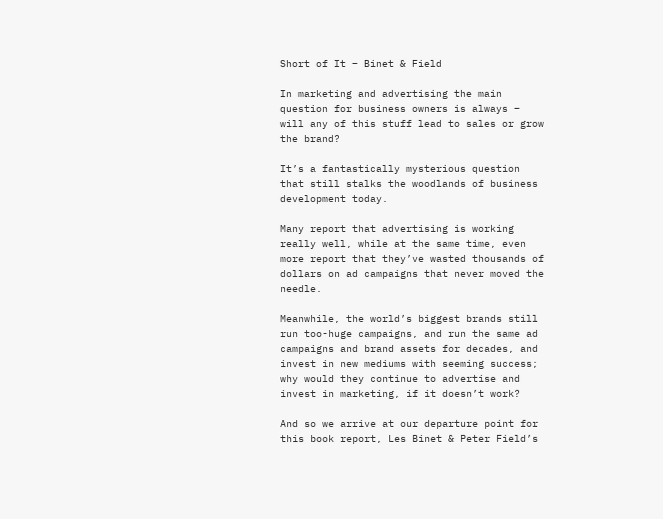Short of It – Binet & Field

In marketing and advertising the main question for business owners is always – will any of this stuff lead to sales or grow the brand?

It’s a fantastically mysterious question that still stalks the woodlands of business development today.

Many report that advertising is working really well, while at the same time, even more report that they’ve wasted thousands of dollars on ad campaigns that never moved the needle.

Meanwhile, the world’s biggest brands still run too-huge campaigns, and run the same ad campaigns and brand assets for decades, and invest in new mediums with seeming success; why would they continue to advertise and invest in marketing, if it doesn’t work?

And so we arrive at our departure point for this book report, Les Binet & Peter Field’s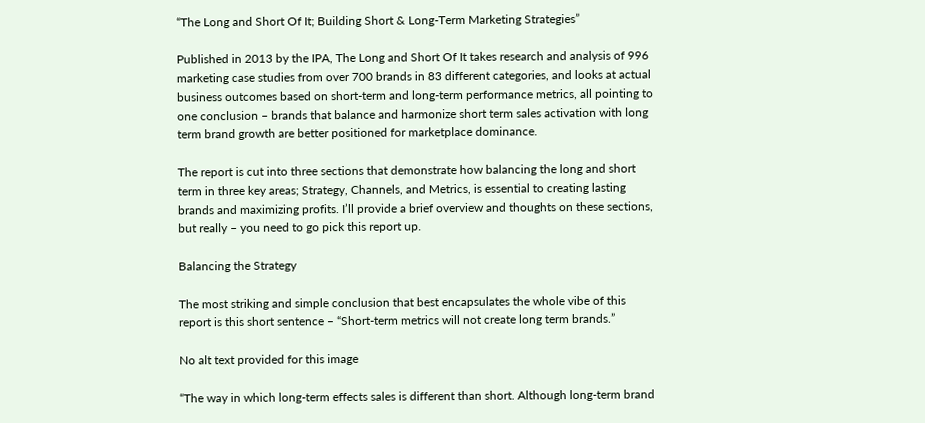“The Long and Short Of It; Building Short & Long-Term Marketing Strategies”

Published in 2013 by the IPA, The Long and Short Of It takes research and analysis of 996 marketing case studies from over 700 brands in 83 different categories, and looks at actual business outcomes based on short-term and long-term performance metrics, all pointing to one conclusion – brands that balance and harmonize short term sales activation with long term brand growth are better positioned for marketplace dominance.

The report is cut into three sections that demonstrate how balancing the long and short term in three key areas; Strategy, Channels, and Metrics, is essential to creating lasting brands and maximizing profits. I’ll provide a brief overview and thoughts on these sections, but really – you need to go pick this report up.

Balancing the Strategy

The most striking and simple conclusion that best encapsulates the whole vibe of this report is this short sentence – “Short-term metrics will not create long term brands.”

No alt text provided for this image

“The way in which long-term effects sales is different than short. Although long-term brand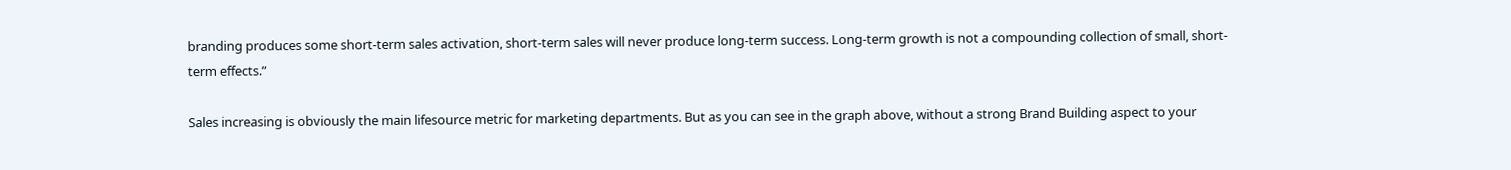branding produces some short-term sales activation, short-term sales will never produce long-term success. Long-term growth is not a compounding collection of small, short-term effects.”

Sales increasing is obviously the main lifesource metric for marketing departments. But as you can see in the graph above, without a strong Brand Building aspect to your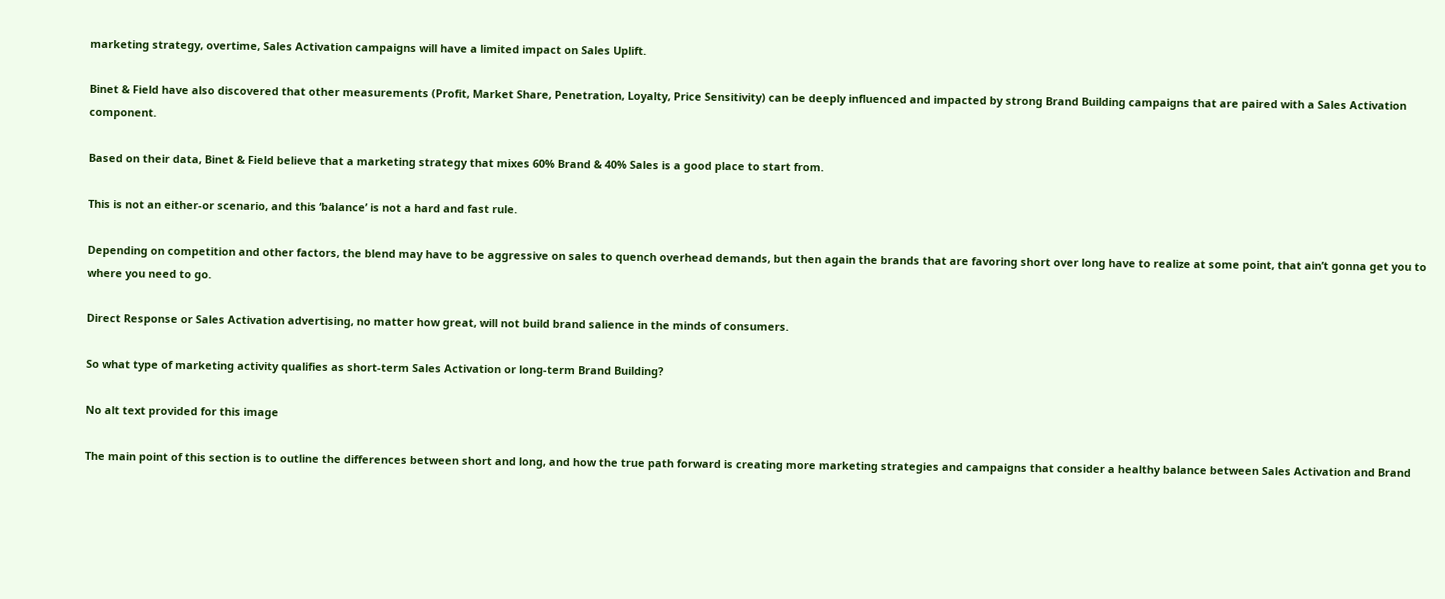marketing strategy, overtime, Sales Activation campaigns will have a limited impact on Sales Uplift.

Binet & Field have also discovered that other measurements (Profit, Market Share, Penetration, Loyalty, Price Sensitivity) can be deeply influenced and impacted by strong Brand Building campaigns that are paired with a Sales Activation component.

Based on their data, Binet & Field believe that a marketing strategy that mixes 60% Brand & 40% Sales is a good place to start from.

This is not an either-or scenario, and this ‘balance’ is not a hard and fast rule.

Depending on competition and other factors, the blend may have to be aggressive on sales to quench overhead demands, but then again the brands that are favoring short over long have to realize at some point, that ain’t gonna get you to where you need to go.

Direct Response or Sales Activation advertising, no matter how great, will not build brand salience in the minds of consumers.

So what type of marketing activity qualifies as short-term Sales Activation or long-term Brand Building?

No alt text provided for this image

The main point of this section is to outline the differences between short and long, and how the true path forward is creating more marketing strategies and campaigns that consider a healthy balance between Sales Activation and Brand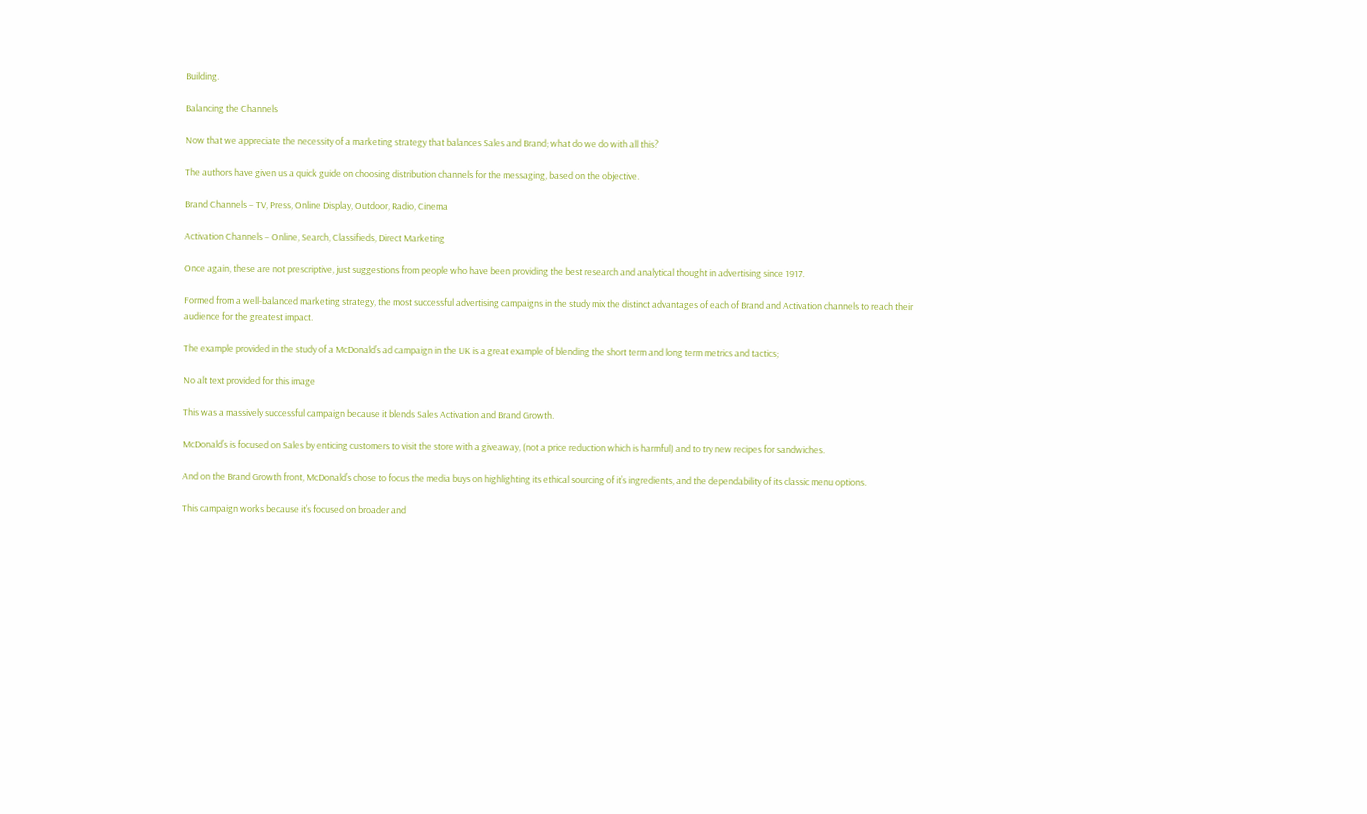Building.

Balancing the Channels

Now that we appreciate the necessity of a marketing strategy that balances Sales and Brand; what do we do with all this?

The authors have given us a quick guide on choosing distribution channels for the messaging, based on the objective.

Brand Channels – TV, Press, Online Display, Outdoor, Radio, Cinema

Activation Channels – Online, Search, Classifieds, Direct Marketing

Once again, these are not prescriptive, just suggestions from people who have been providing the best research and analytical thought in advertising since 1917.

Formed from a well-balanced marketing strategy, the most successful advertising campaigns in the study mix the distinct advantages of each of Brand and Activation channels to reach their audience for the greatest impact.

The example provided in the study of a McDonald’s ad campaign in the UK is a great example of blending the short term and long term metrics and tactics;

No alt text provided for this image

This was a massively successful campaign because it blends Sales Activation and Brand Growth.

McDonald’s is focused on Sales by enticing customers to visit the store with a giveaway, (not a price reduction which is harmful) and to try new recipes for sandwiches.

And on the Brand Growth front, McDonald’s chose to focus the media buys on highlighting its ethical sourcing of it’s ingredients, and the dependability of its classic menu options.

This campaign works because it’s focused on broader and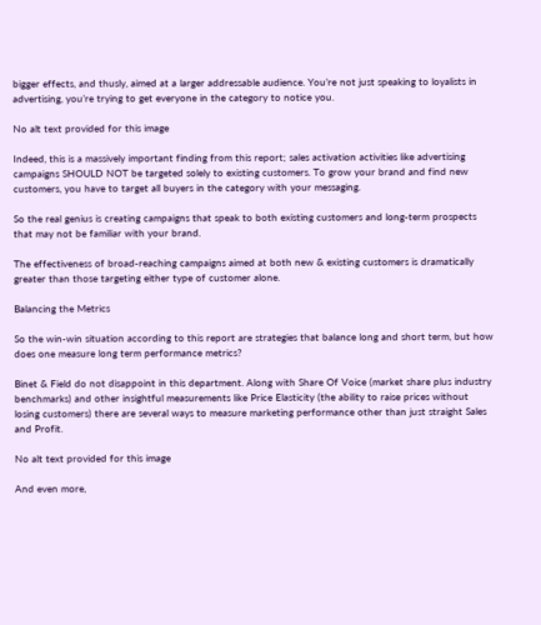bigger effects, and thusly, aimed at a larger addressable audience. You’re not just speaking to loyalists in advertising, you’re trying to get everyone in the category to notice you.

No alt text provided for this image

Indeed, this is a massively important finding from this report; sales activation activities like advertising campaigns SHOULD NOT be targeted solely to existing customers. To grow your brand and find new customers, you have to target all buyers in the category with your messaging.

So the real genius is creating campaigns that speak to both existing customers and long-term prospects that may not be familiar with your brand.

The effectiveness of broad-reaching campaigns aimed at both new & existing customers is dramatically greater than those targeting either type of customer alone.

Balancing the Metrics

So the win-win situation according to this report are strategies that balance long and short term, but how does one measure long term performance metrics?

Binet & Field do not disappoint in this department. Along with Share Of Voice (market share plus industry benchmarks) and other insightful measurements like Price Elasticity (the ability to raise prices without losing customers) there are several ways to measure marketing performance other than just straight Sales and Profit.

No alt text provided for this image

And even more,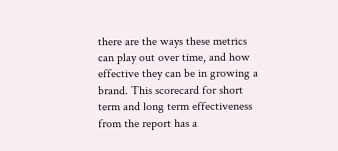there are the ways these metrics can play out over time, and how effective they can be in growing a brand. This scorecard for short term and long term effectiveness from the report has a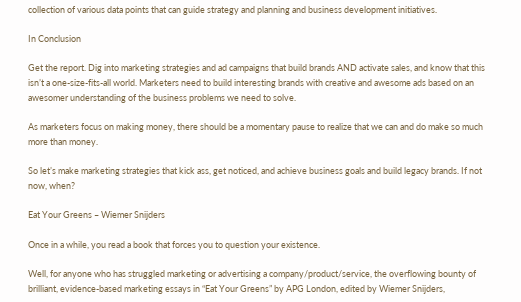collection of various data points that can guide strategy and planning and business development initiatives.

In Conclusion

Get the report. Dig into marketing strategies and ad campaigns that build brands AND activate sales, and know that this isn’t a one-size-fits-all world. Marketers need to build interesting brands with creative and awesome ads based on an awesomer understanding of the business problems we need to solve.

As marketers focus on making money, there should be a momentary pause to realize that we can and do make so much more than money.

So let’s make marketing strategies that kick ass, get noticed, and achieve business goals and build legacy brands. If not now, when?

Eat Your Greens – Wiemer Snijders

Once in a while, you read a book that forces you to question your existence.

Well, for anyone who has struggled marketing or advertising a company/product/service, the overflowing bounty of brilliant, evidence-based marketing essays in “Eat Your Greens” by APG London, edited by Wiemer Snijders,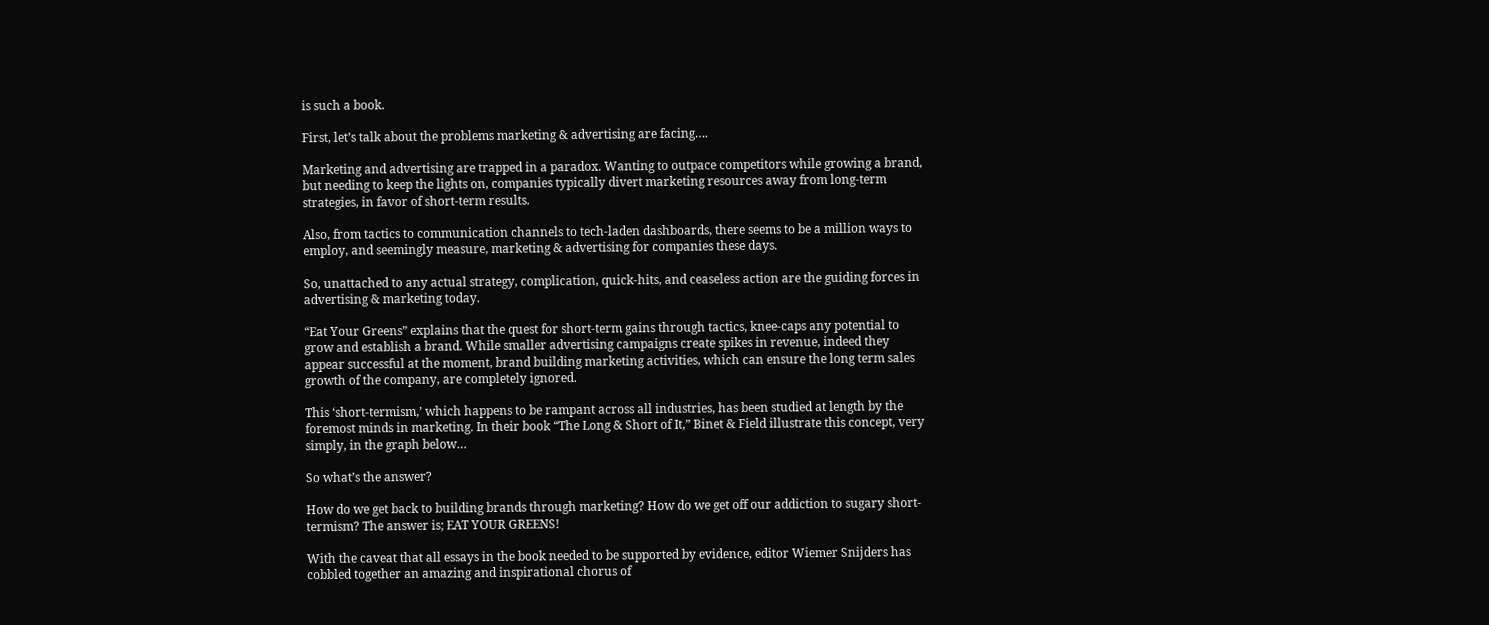is such a book.

First, let’s talk about the problems marketing & advertising are facing….

Marketing and advertising are trapped in a paradox. Wanting to outpace competitors while growing a brand, but needing to keep the lights on, companies typically divert marketing resources away from long-term strategies, in favor of short-term results.

Also, from tactics to communication channels to tech-laden dashboards, there seems to be a million ways to employ, and seemingly measure, marketing & advertising for companies these days.

So, unattached to any actual strategy, complication, quick-hits, and ceaseless action are the guiding forces in advertising & marketing today.

“Eat Your Greens” explains that the quest for short-term gains through tactics, knee-caps any potential to grow and establish a brand. While smaller advertising campaigns create spikes in revenue, indeed they appear successful at the moment, brand building marketing activities, which can ensure the long term sales growth of the company, are completely ignored.

This ‘short-termism,’ which happens to be rampant across all industries, has been studied at length by the foremost minds in marketing. In their book “The Long & Short of It,” Binet & Field illustrate this concept, very simply, in the graph below…

So what’s the answer?

How do we get back to building brands through marketing? How do we get off our addiction to sugary short-termism? The answer is; EAT YOUR GREENS!

With the caveat that all essays in the book needed to be supported by evidence, editor Wiemer Snijders has cobbled together an amazing and inspirational chorus of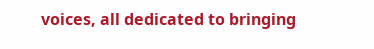voices, all dedicated to bringing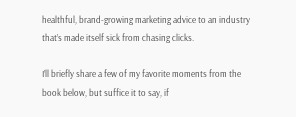healthful, brand-growing marketing advice to an industry that’s made itself sick from chasing clicks.

I’ll briefly share a few of my favorite moments from the book below, but suffice it to say, if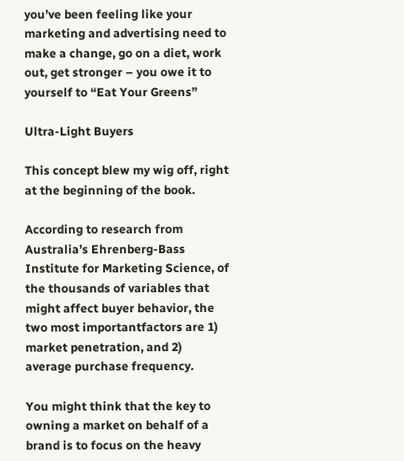you’ve been feeling like your marketing and advertising need to make a change, go on a diet, work out, get stronger – you owe it to yourself to “Eat Your Greens”

Ultra-Light Buyers

This concept blew my wig off, right at the beginning of the book.

According to research from Australia’s Ehrenberg-Bass Institute for Marketing Science, of the thousands of variables that might affect buyer behavior, the two most importantfactors are 1) market penetration, and 2) average purchase frequency.

You might think that the key to owning a market on behalf of a brand is to focus on the heavy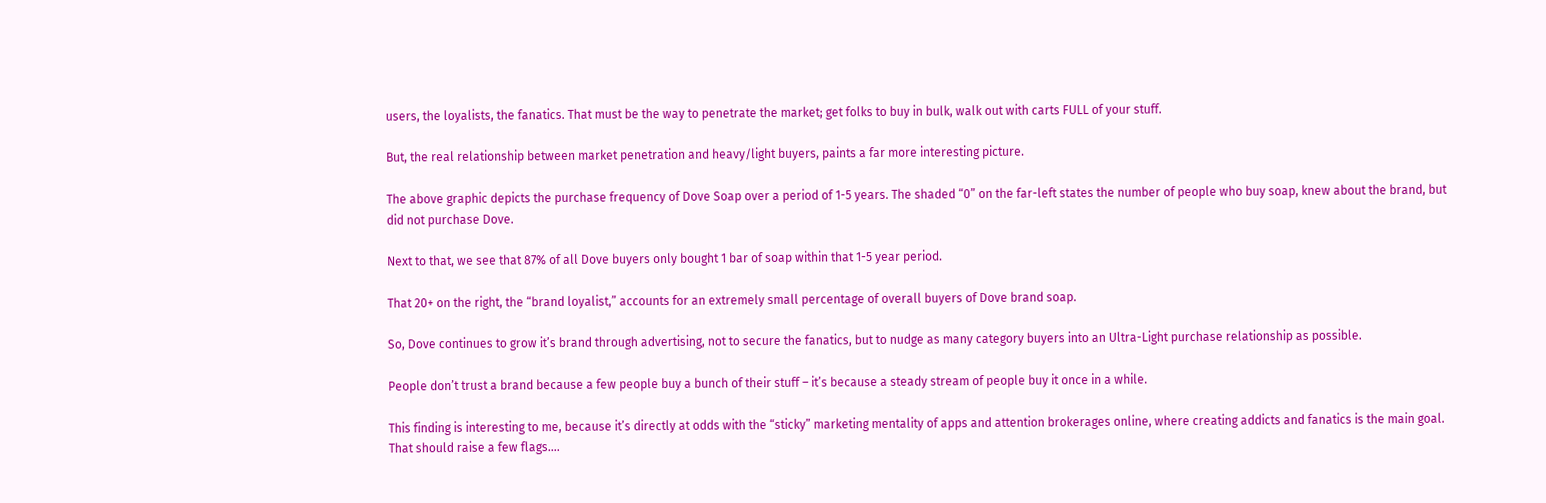users, the loyalists, the fanatics. That must be the way to penetrate the market; get folks to buy in bulk, walk out with carts FULL of your stuff.

But, the real relationship between market penetration and heavy/light buyers, paints a far more interesting picture.

The above graphic depicts the purchase frequency of Dove Soap over a period of 1-5 years. The shaded “0” on the far-left states the number of people who buy soap, knew about the brand, but did not purchase Dove.

Next to that, we see that 87% of all Dove buyers only bought 1 bar of soap within that 1-5 year period.

That 20+ on the right, the “brand loyalist,” accounts for an extremely small percentage of overall buyers of Dove brand soap.

So, Dove continues to grow it’s brand through advertising, not to secure the fanatics, but to nudge as many category buyers into an Ultra-Light purchase relationship as possible.

People don’t trust a brand because a few people buy a bunch of their stuff – it’s because a steady stream of people buy it once in a while.

This finding is interesting to me, because it’s directly at odds with the “sticky” marketing mentality of apps and attention brokerages online, where creating addicts and fanatics is the main goal. That should raise a few flags….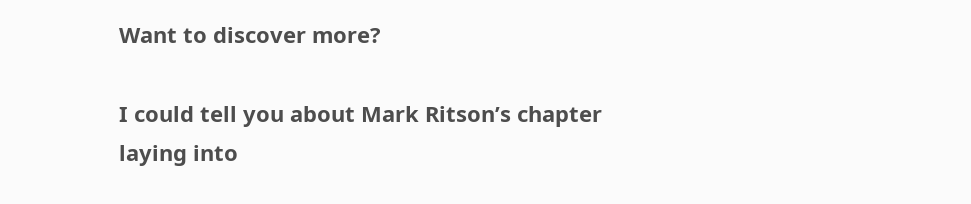Want to discover more?

I could tell you about Mark Ritson’s chapter laying into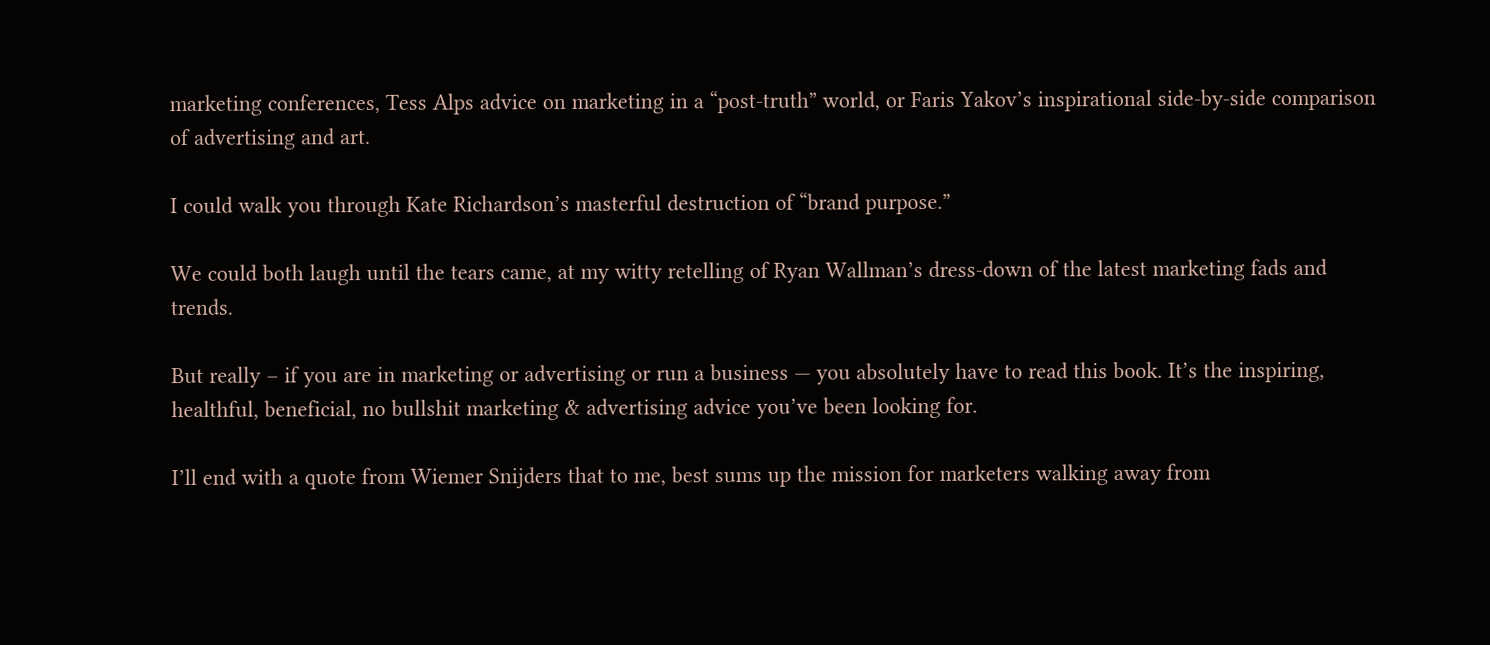marketing conferences, Tess Alps advice on marketing in a “post-truth” world, or Faris Yakov’s inspirational side-by-side comparison of advertising and art.

I could walk you through Kate Richardson’s masterful destruction of “brand purpose.”

We could both laugh until the tears came, at my witty retelling of Ryan Wallman’s dress-down of the latest marketing fads and trends.

But really – if you are in marketing or advertising or run a business — you absolutely have to read this book. It’s the inspiring, healthful, beneficial, no bullshit marketing & advertising advice you’ve been looking for.

I’ll end with a quote from Wiemer Snijders that to me, best sums up the mission for marketers walking away from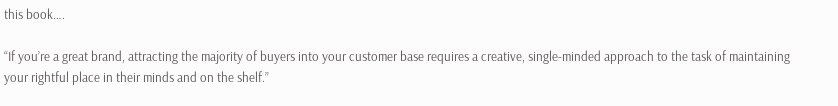this book….

“If you’re a great brand, attracting the majority of buyers into your customer base requires a creative, single-minded approach to the task of maintaining your rightful place in their minds and on the shelf.”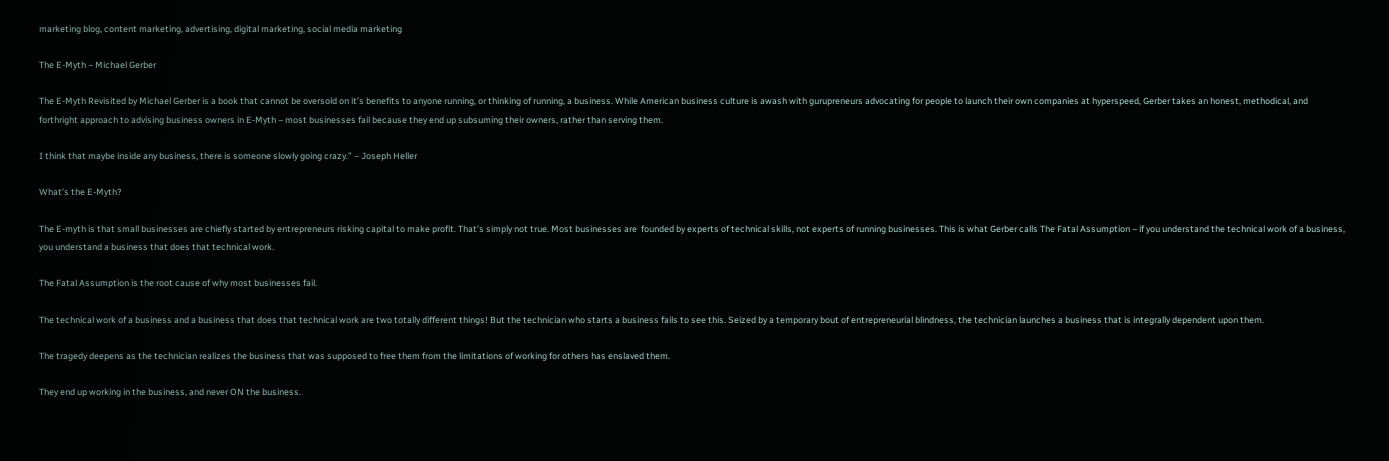marketing blog, content marketing, advertising, digital marketing, social media marketing

The E-Myth – Michael Gerber

The E-Myth Revisited by Michael Gerber is a book that cannot be oversold on it’s benefits to anyone running, or thinking of running, a business. While American business culture is awash with gurupreneurs advocating for people to launch their own companies at hyperspeed, Gerber takes an honest, methodical, and forthright approach to advising business owners in E-Myth – most businesses fail because they end up subsuming their owners, rather than serving them.

I think that maybe inside any business, there is someone slowly going crazy.” – Joseph Heller

What’s the E-Myth?

The E-myth is that small businesses are chiefly started by entrepreneurs risking capital to make profit. That’s simply not true. Most businesses are  founded by experts of technical skills, not experts of running businesses. This is what Gerber calls The Fatal Assumption – if you understand the technical work of a business, you understand a business that does that technical work.

The Fatal Assumption is the root cause of why most businesses fail.

The technical work of a business and a business that does that technical work are two totally different things! But the technician who starts a business fails to see this. Seized by a temporary bout of entrepreneurial blindness, the technician launches a business that is integrally dependent upon them.

The tragedy deepens as the technician realizes the business that was supposed to free them from the limitations of working for others has enslaved them.

They end up working in the business, and never ON the business.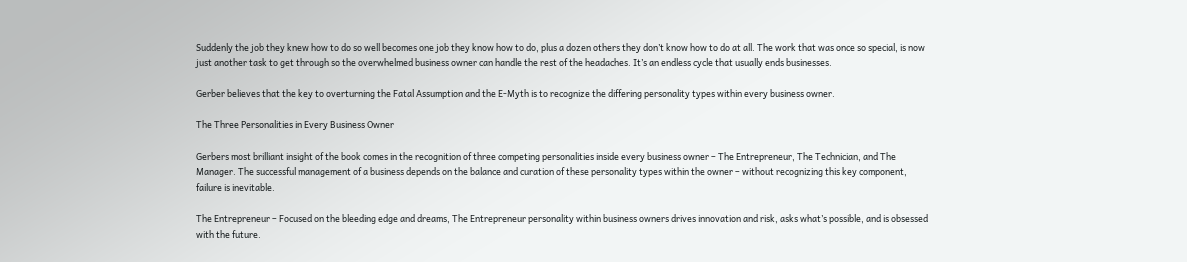Suddenly the job they knew how to do so well becomes one job they know how to do, plus a dozen others they don’t know how to do at all. The work that was once so special, is now just another task to get through so the overwhelmed business owner can handle the rest of the headaches. It’s an endless cycle that usually ends businesses.

Gerber believes that the key to overturning the Fatal Assumption and the E-Myth is to recognize the differing personality types within every business owner.

The Three Personalities in Every Business Owner

Gerbers most brilliant insight of the book comes in the recognition of three competing personalities inside every business owner – The Entrepreneur, The Technician, and The Manager. The successful management of a business depends on the balance and curation of these personality types within the owner – without recognizing this key component, failure is inevitable.

The Entrepreneur – Focused on the bleeding edge and dreams, The Entrepreneur personality within business owners drives innovation and risk, asks what’s possible, and is obsessed with the future.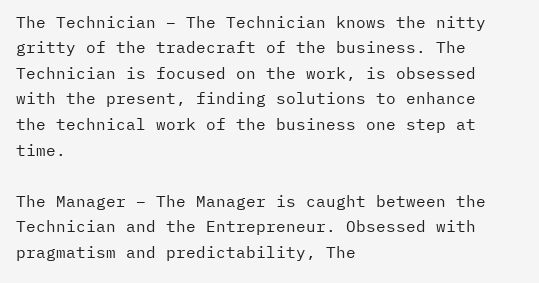The Technician – The Technician knows the nitty gritty of the tradecraft of the business. The Technician is focused on the work, is obsessed with the present, finding solutions to enhance the technical work of the business one step at time.

The Manager – The Manager is caught between the Technician and the Entrepreneur. Obsessed with pragmatism and predictability, The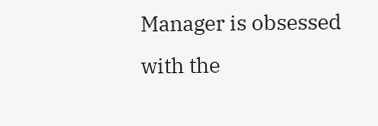Manager is obsessed with the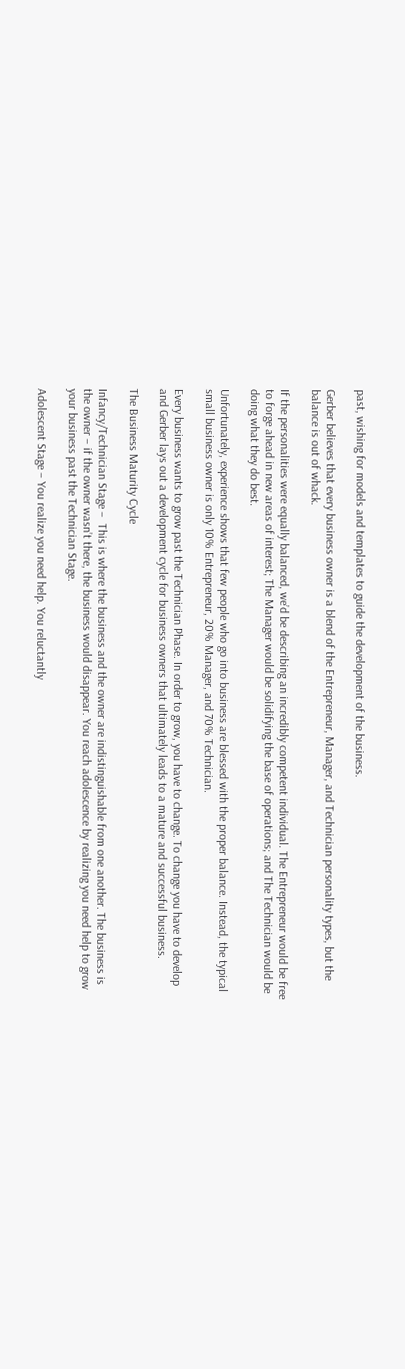past, wishing for models and templates to guide the development of the business.

Gerber believes that every business owner is a blend of the Entrepreneur, Manager, and Technician personality types, but the balance is out of whack.

If the personalities were equally balanced, we’d be describing an incredibly competent individual. The Entrepreneur would be free to forge ahead in new areas of interest; The Manager would be solidifying the base of operations; and The Technician would be doing what they do best.

Unfortunately, experience shows that few people who go into business are blessed with the proper balance. Instead, the typical small business owner is only 10% Entrepreneur, 20% Manager, and 70% Technician.

Every business wants to grow past the Technician Phase. In order to grow, you have to change. To change you have to develop and Gerber lays out a development cycle for business owners that ultimately leads to a mature and successful business.

The Business Maturity Cycle

Infancy/Technician Stage –  This is where the business and the owner are indistinguishable from one another. The business is the owner – if the owner wasn’t there, the business would disappear. You reach adolescence by realizing you need help to grow your business past the Technician Stage.

Adolescent Stage – You realize you need help. You reluctantly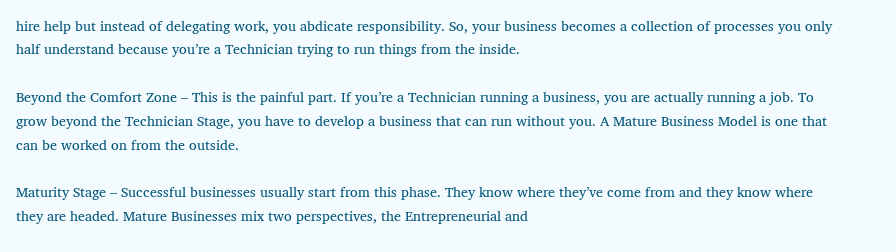hire help but instead of delegating work, you abdicate responsibility. So, your business becomes a collection of processes you only half understand because you’re a Technician trying to run things from the inside.

Beyond the Comfort Zone – This is the painful part. If you’re a Technician running a business, you are actually running a job. To grow beyond the Technician Stage, you have to develop a business that can run without you. A Mature Business Model is one that can be worked on from the outside.

Maturity Stage – Successful businesses usually start from this phase. They know where they’ve come from and they know where they are headed. Mature Businesses mix two perspectives, the Entrepreneurial and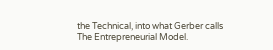the Technical, into what Gerber calls The Entrepreneurial Model.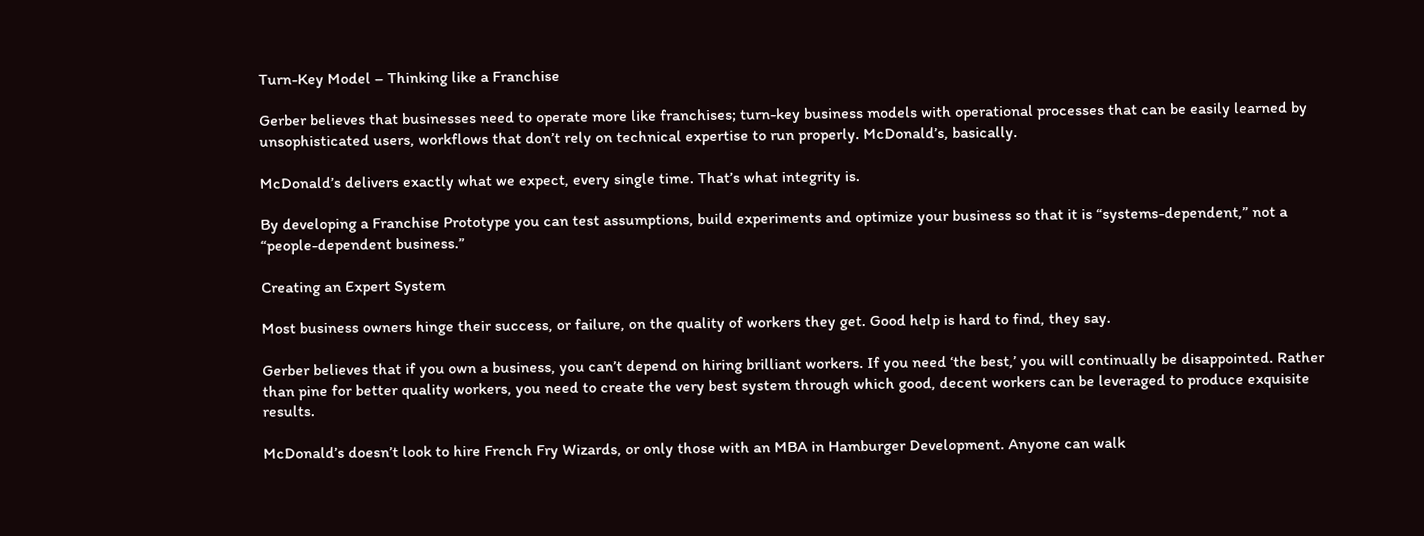Turn-Key Model – Thinking like a Franchise

Gerber believes that businesses need to operate more like franchises; turn-key business models with operational processes that can be easily learned by unsophisticated users, workflows that don’t rely on technical expertise to run properly. McDonald’s, basically.

McDonald’s delivers exactly what we expect, every single time. That’s what integrity is.

By developing a Franchise Prototype you can test assumptions, build experiments and optimize your business so that it is “systems-dependent,” not a “people-dependent business.”

Creating an Expert System

Most business owners hinge their success, or failure, on the quality of workers they get. Good help is hard to find, they say.

Gerber believes that if you own a business, you can’t depend on hiring brilliant workers. If you need ‘the best,’ you will continually be disappointed. Rather than pine for better quality workers, you need to create the very best system through which good, decent workers can be leveraged to produce exquisite results.

McDonald’s doesn’t look to hire French Fry Wizards, or only those with an MBA in Hamburger Development. Anyone can walk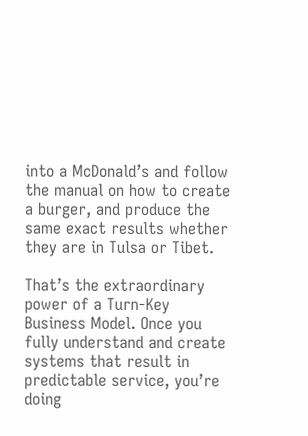into a McDonald’s and follow the manual on how to create a burger, and produce the same exact results whether they are in Tulsa or Tibet.

That’s the extraordinary power of a Turn-Key Business Model. Once you fully understand and create systems that result in predictable service, you’re doing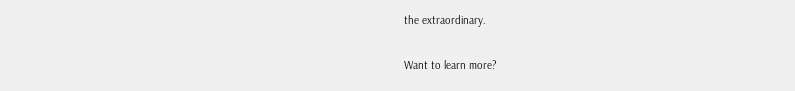the extraordinary.

Want to learn more?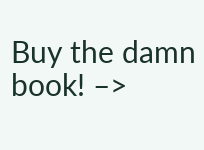Buy the damn book! –>